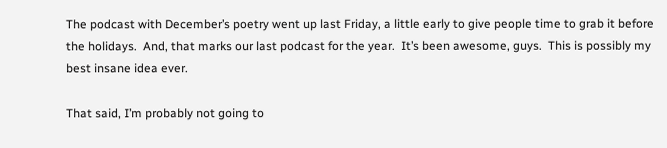The podcast with December’s poetry went up last Friday, a little early to give people time to grab it before the holidays.  And, that marks our last podcast for the year.  It’s been awesome, guys.  This is possibly my best insane idea ever.

That said, I’m probably not going to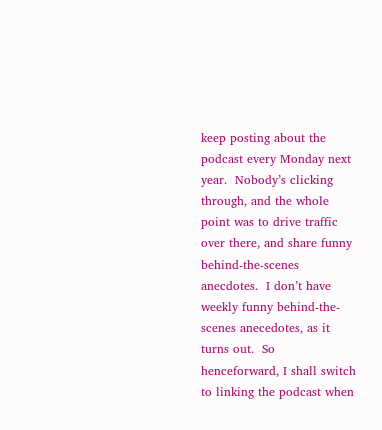keep posting about the podcast every Monday next year.  Nobody’s clicking through, and the whole point was to drive traffic over there, and share funny behind-the-scenes anecdotes.  I don’t have weekly funny behind-the-scenes anecedotes, as it turns out.  So henceforward, I shall switch to linking the podcast when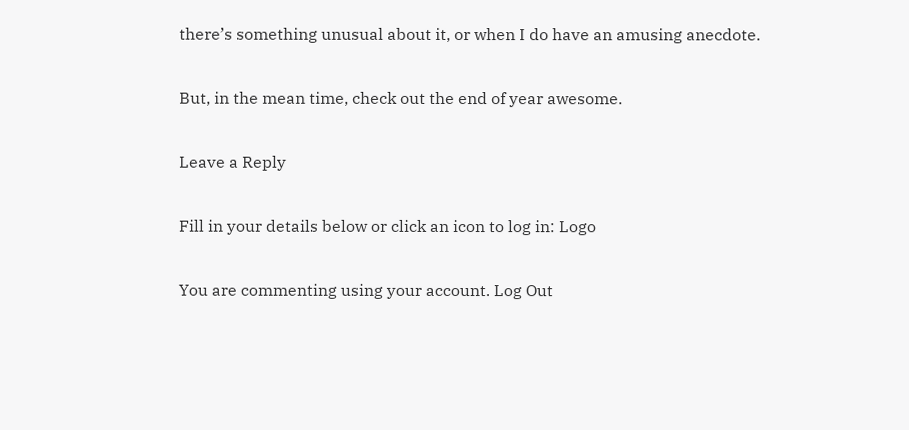there’s something unusual about it, or when I do have an amusing anecdote.

But, in the mean time, check out the end of year awesome.

Leave a Reply

Fill in your details below or click an icon to log in: Logo

You are commenting using your account. Log Out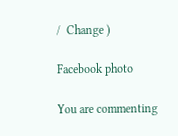/  Change )

Facebook photo

You are commenting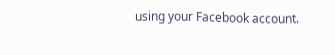using your Facebook account.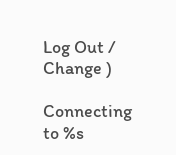Log Out /  Change )

Connecting to %s